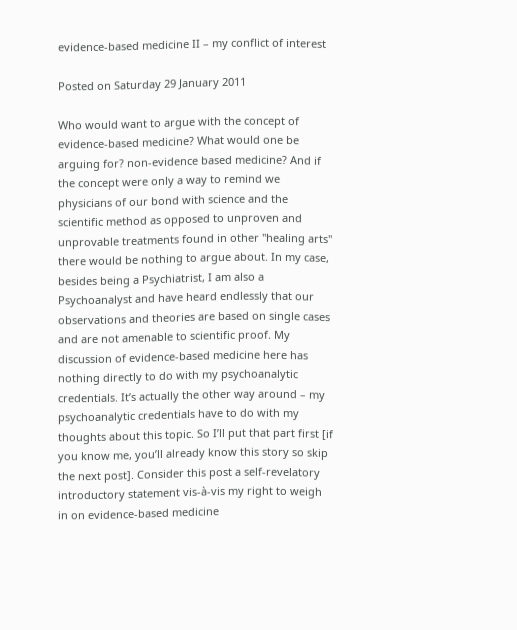evidence-based medicine II – my conflict of interest

Posted on Saturday 29 January 2011

Who would want to argue with the concept of evidence-based medicine? What would one be arguing for? non-evidence based medicine? And if the concept were only a way to remind we physicians of our bond with science and the scientific method as opposed to unproven and unprovable treatments found in other "healing arts" there would be nothing to argue about. In my case, besides being a Psychiatrist, I am also a Psychoanalyst and have heard endlessly that our observations and theories are based on single cases and are not amenable to scientific proof. My discussion of evidence-based medicine here has nothing directly to do with my psychoanalytic credentials. It’s actually the other way around – my psychoanalytic credentials have to do with my thoughts about this topic. So I’ll put that part first [if you know me, you’ll already know this story so skip the next post]. Consider this post a self-revelatory introductory statement vis-à-vis my right to weigh in on evidence-based medicine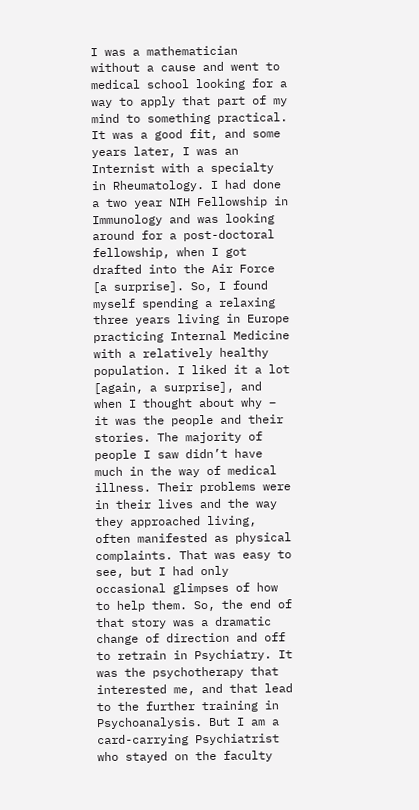I was a mathematician without a cause and went to medical school looking for a way to apply that part of my mind to something practical. It was a good fit, and some years later, I was an Internist with a specialty in Rheumatology. I had done a two year NIH Fellowship in Immunology and was looking around for a post-doctoral fellowship, when I got drafted into the Air Force [a surprise]. So, I found myself spending a relaxing three years living in Europe practicing Internal Medicine with a relatively healthy population. I liked it a lot [again, a surprise], and when I thought about why – it was the people and their stories. The majority of people I saw didn’t have much in the way of medical illness. Their problems were in their lives and the way they approached living, often manifested as physical complaints. That was easy to see, but I had only occasional glimpses of how to help them. So, the end of that story was a dramatic change of direction and off to retrain in Psychiatry. It was the psychotherapy that interested me, and that lead to the further training in Psychoanalysis. But I am a card-carrying Psychiatrist who stayed on the faculty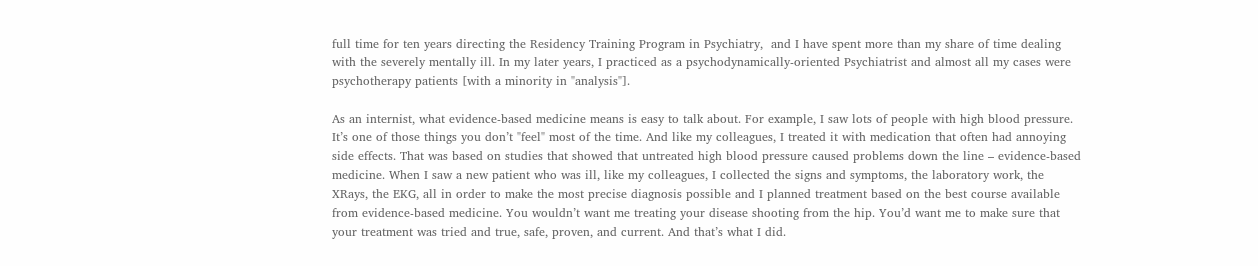full time for ten years directing the Residency Training Program in Psychiatry,  and I have spent more than my share of time dealing with the severely mentally ill. In my later years, I practiced as a psychodynamically-oriented Psychiatrist and almost all my cases were psychotherapy patients [with a minority in "analysis"].

As an internist, what evidence-based medicine means is easy to talk about. For example, I saw lots of people with high blood pressure. It’s one of those things you don’t "feel" most of the time. And like my colleagues, I treated it with medication that often had annoying side effects. That was based on studies that showed that untreated high blood pressure caused problems down the line – evidence-based medicine. When I saw a new patient who was ill, like my colleagues, I collected the signs and symptoms, the laboratory work, the XRays, the EKG, all in order to make the most precise diagnosis possible and I planned treatment based on the best course available from evidence-based medicine. You wouldn’t want me treating your disease shooting from the hip. You’d want me to make sure that your treatment was tried and true, safe, proven, and current. And that’s what I did.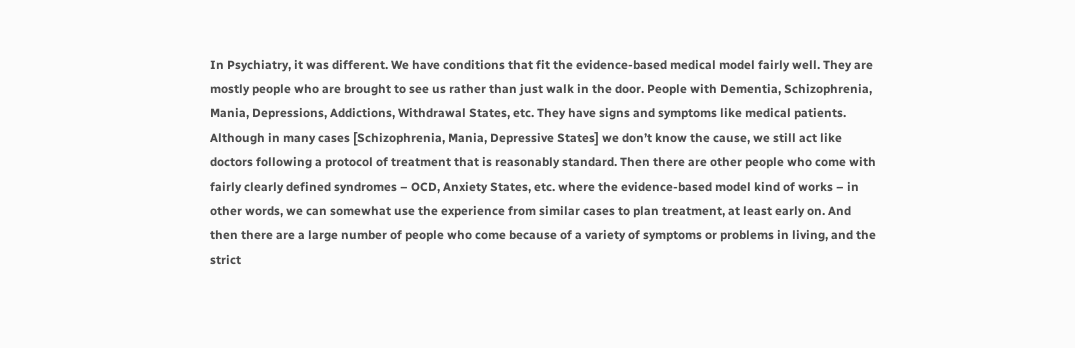In Psychiatry, it was different. We have conditions that fit the evidence-based medical model fairly well. They are mostly people who are brought to see us rather than just walk in the door. People with Dementia, Schizophrenia, Mania, Depressions, Addictions, Withdrawal States, etc. They have signs and symptoms like medical patients. Although in many cases [Schizophrenia, Mania, Depressive States] we don’t know the cause, we still act like doctors following a protocol of treatment that is reasonably standard. Then there are other people who come with fairly clearly defined syndromes – OCD, Anxiety States, etc. where the evidence-based model kind of works – in other words, we can somewhat use the experience from similar cases to plan treatment, at least early on. And then there are a large number of people who come because of a variety of symptoms or problems in living, and the  strict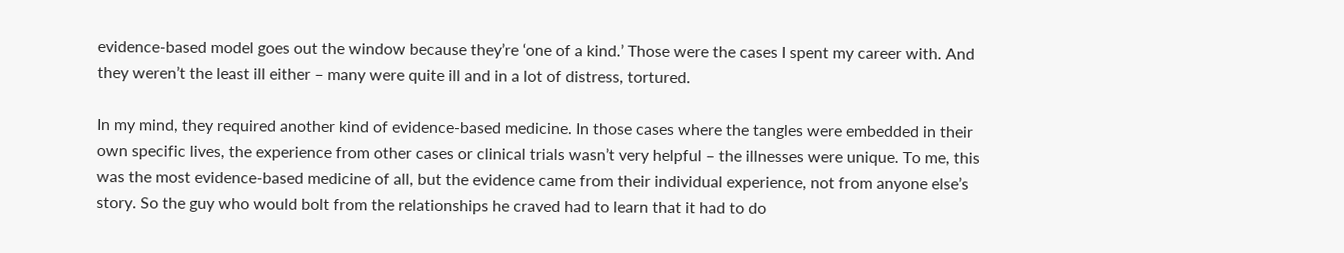evidence-based model goes out the window because they’re ‘one of a kind.’ Those were the cases I spent my career with. And they weren’t the least ill either – many were quite ill and in a lot of distress, tortured.

In my mind, they required another kind of evidence-based medicine. In those cases where the tangles were embedded in their own specific lives, the experience from other cases or clinical trials wasn’t very helpful – the illnesses were unique. To me, this was the most evidence-based medicine of all, but the evidence came from their individual experience, not from anyone else’s story. So the guy who would bolt from the relationships he craved had to learn that it had to do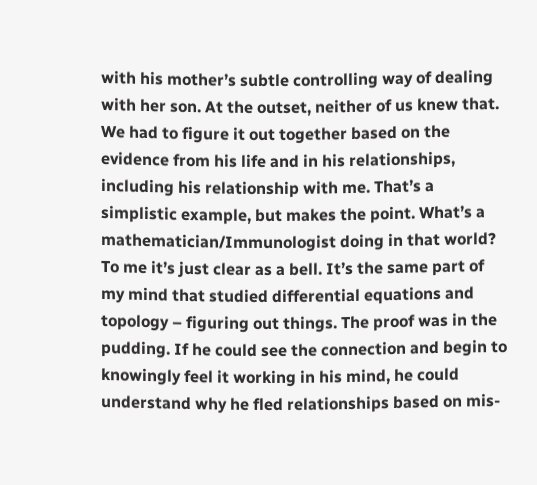with his mother’s subtle controlling way of dealing with her son. At the outset, neither of us knew that. We had to figure it out together based on the evidence from his life and in his relationships, including his relationship with me. That’s a simplistic example, but makes the point. What’s a mathematician/Immunologist doing in that world? To me it’s just clear as a bell. It’s the same part of my mind that studied differential equations and topology – figuring out things. The proof was in the pudding. If he could see the connection and begin to knowingly feel it working in his mind, he could understand why he fled relationships based on mis-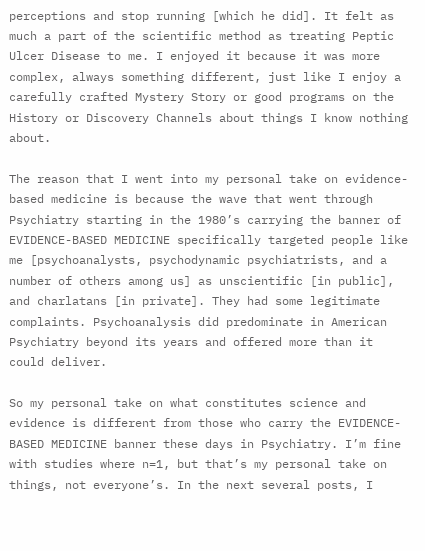perceptions and stop running [which he did]. It felt as much a part of the scientific method as treating Peptic Ulcer Disease to me. I enjoyed it because it was more complex, always something different, just like I enjoy a carefully crafted Mystery Story or good programs on the History or Discovery Channels about things I know nothing about.

The reason that I went into my personal take on evidence-based medicine is because the wave that went through Psychiatry starting in the 1980’s carrying the banner of EVIDENCE-BASED MEDICINE specifically targeted people like me [psychoanalysts, psychodynamic psychiatrists, and a number of others among us] as unscientific [in public], and charlatans [in private]. They had some legitimate complaints. Psychoanalysis did predominate in American Psychiatry beyond its years and offered more than it could deliver.

So my personal take on what constitutes science and evidence is different from those who carry the EVIDENCE-BASED MEDICINE banner these days in Psychiatry. I’m fine with studies where n=1, but that’s my personal take on things, not everyone’s. In the next several posts, I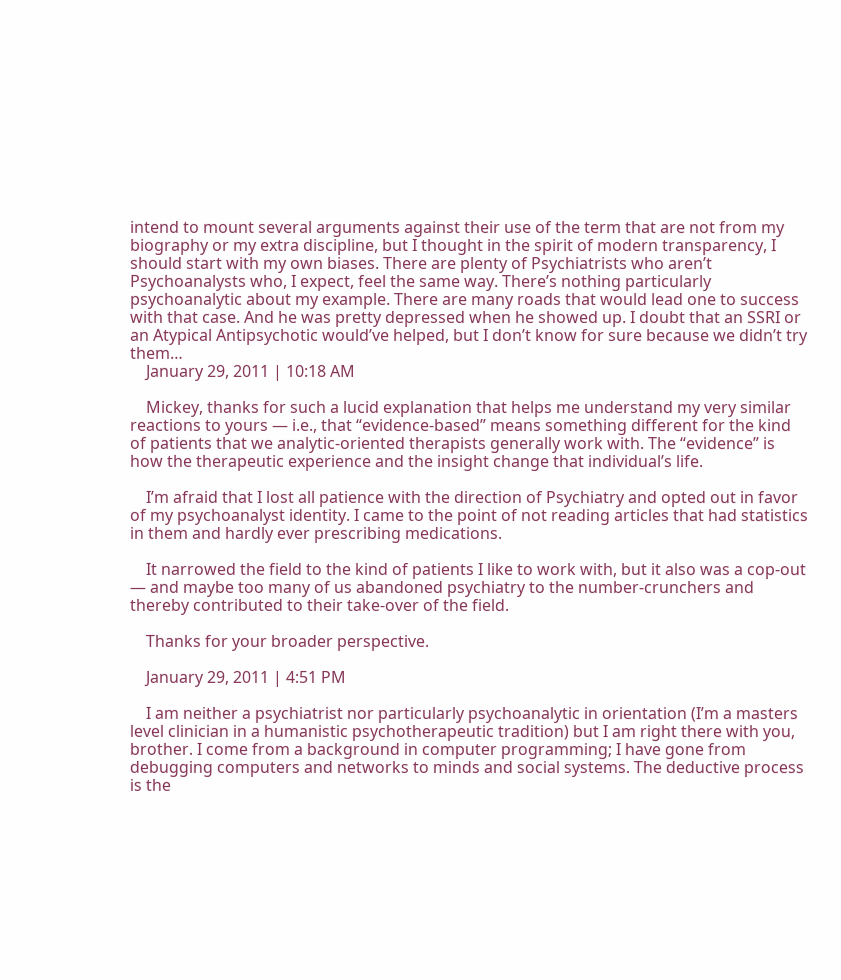intend to mount several arguments against their use of the term that are not from my biography or my extra discipline, but I thought in the spirit of modern transparency, I should start with my own biases. There are plenty of Psychiatrists who aren’t Psychoanalysts who, I expect, feel the same way. There’s nothing particularly psychoanalytic about my example. There are many roads that would lead one to success with that case. And he was pretty depressed when he showed up. I doubt that an SSRI or an Atypical Antipsychotic would’ve helped, but I don’t know for sure because we didn’t try them…
    January 29, 2011 | 10:18 AM

    Mickey, thanks for such a lucid explanation that helps me understand my very similar reactions to yours — i.e., that “evidence-based” means something different for the kind of patients that we analytic-oriented therapists generally work with. The “evidence” is how the therapeutic experience and the insight change that individual’s life.

    I’m afraid that I lost all patience with the direction of Psychiatry and opted out in favor of my psychoanalyst identity. I came to the point of not reading articles that had statistics in them and hardly ever prescribing medications.

    It narrowed the field to the kind of patients I like to work with, but it also was a cop-out — and maybe too many of us abandoned psychiatry to the number-crunchers and thereby contributed to their take-over of the field.

    Thanks for your broader perspective.

    January 29, 2011 | 4:51 PM

    I am neither a psychiatrist nor particularly psychoanalytic in orientation (I’m a masters level clinician in a humanistic psychotherapeutic tradition) but I am right there with you, brother. I come from a background in computer programming; I have gone from debugging computers and networks to minds and social systems. The deductive process is the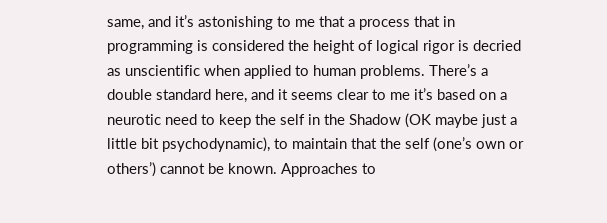same, and it’s astonishing to me that a process that in programming is considered the height of logical rigor is decried as unscientific when applied to human problems. There’s a double standard here, and it seems clear to me it’s based on a neurotic need to keep the self in the Shadow (OK maybe just a little bit psychodynamic), to maintain that the self (one’s own or others’) cannot be known. Approaches to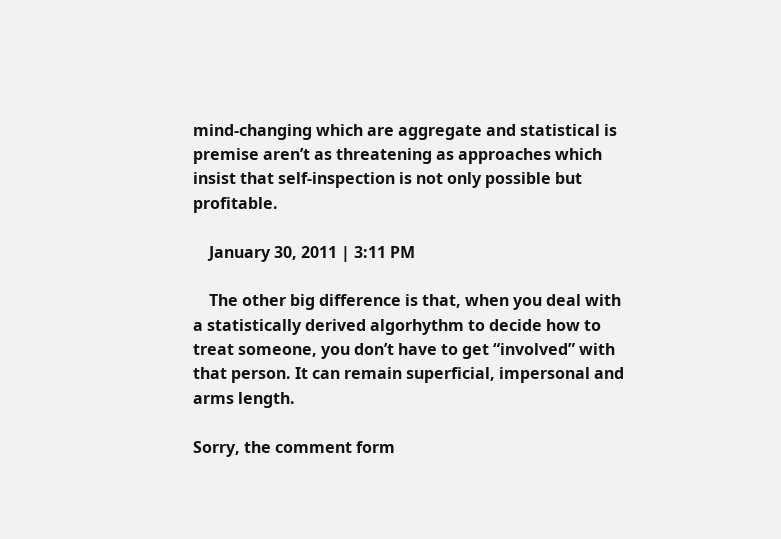mind-changing which are aggregate and statistical is premise aren’t as threatening as approaches which insist that self-inspection is not only possible but profitable.

    January 30, 2011 | 3:11 PM

    The other big difference is that, when you deal with a statistically derived algorhythm to decide how to treat someone, you don’t have to get “involved” with that person. It can remain superficial, impersonal and arms length.

Sorry, the comment form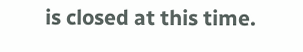is closed at this time.